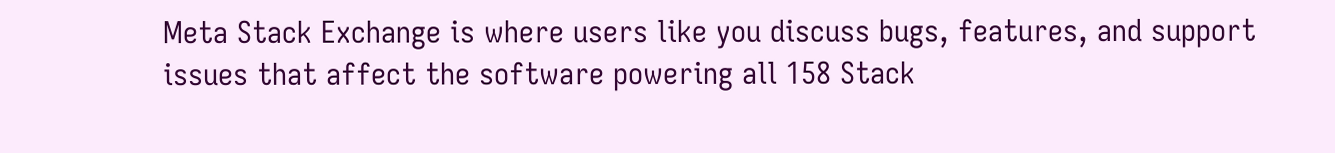Meta Stack Exchange is where users like you discuss bugs, features, and support issues that affect the software powering all 158 Stack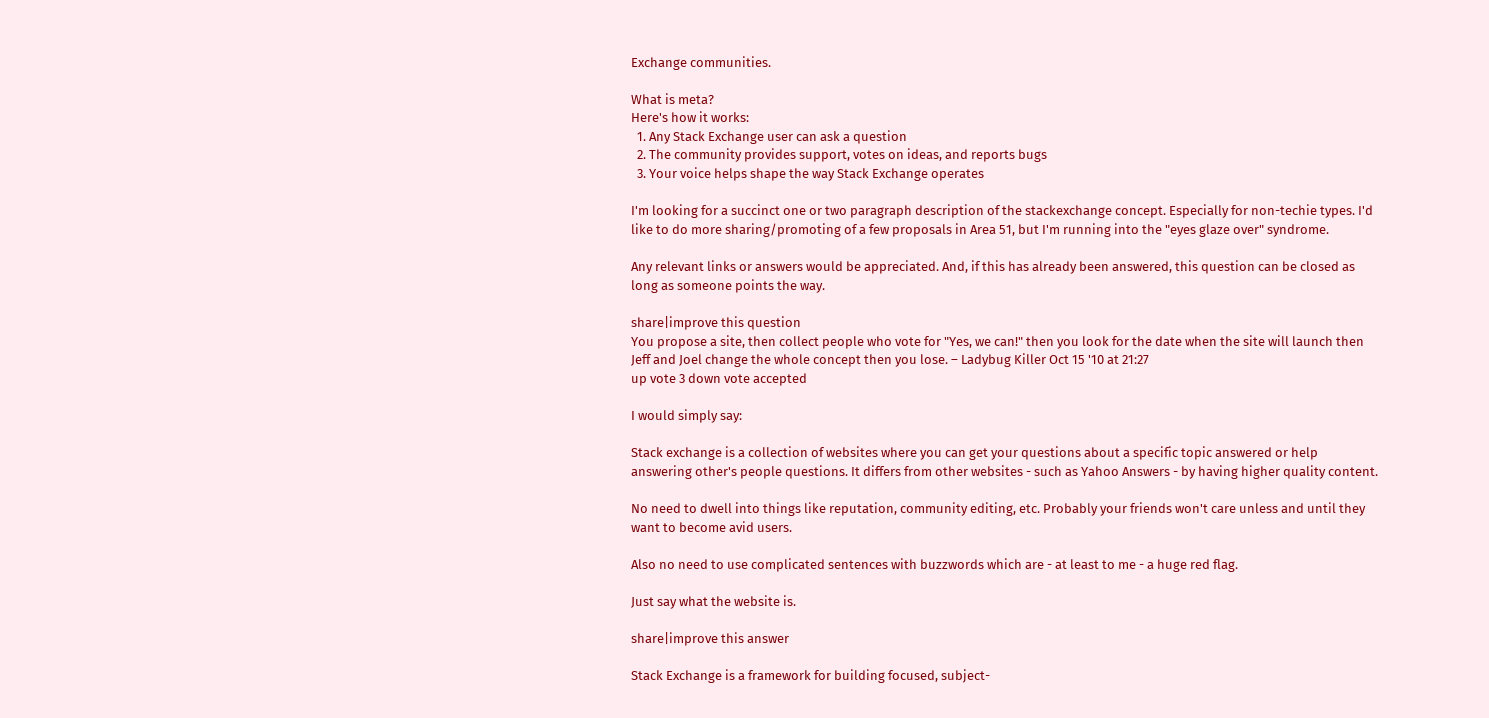Exchange communities.

What is meta?
Here's how it works:
  1. Any Stack Exchange user can ask a question
  2. The community provides support, votes on ideas, and reports bugs
  3. Your voice helps shape the way Stack Exchange operates

I'm looking for a succinct one or two paragraph description of the stackexchange concept. Especially for non-techie types. I'd like to do more sharing/promoting of a few proposals in Area 51, but I'm running into the "eyes glaze over" syndrome.

Any relevant links or answers would be appreciated. And, if this has already been answered, this question can be closed as long as someone points the way.

share|improve this question
You propose a site, then collect people who vote for "Yes, we can!" then you look for the date when the site will launch then Jeff and Joel change the whole concept then you lose. – Ladybug Killer Oct 15 '10 at 21:27
up vote 3 down vote accepted

I would simply say:

Stack exchange is a collection of websites where you can get your questions about a specific topic answered or help answering other's people questions. It differs from other websites - such as Yahoo Answers - by having higher quality content.

No need to dwell into things like reputation, community editing, etc. Probably your friends won't care unless and until they want to become avid users.

Also no need to use complicated sentences with buzzwords which are - at least to me - a huge red flag.

Just say what the website is.

share|improve this answer

Stack Exchange is a framework for building focused, subject-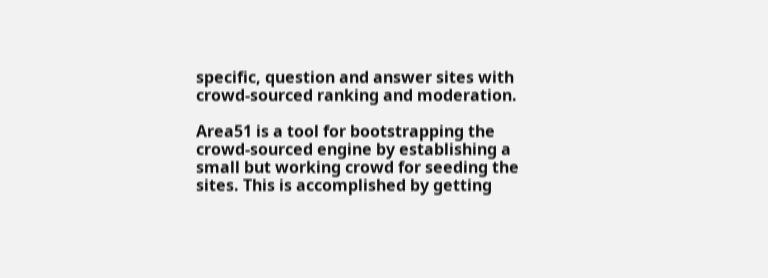specific, question and answer sites with crowd-sourced ranking and moderation.

Area51 is a tool for bootstrapping the crowd-sourced engine by establishing a small but working crowd for seeding the sites. This is accomplished by getting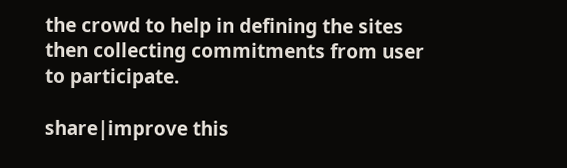the crowd to help in defining the sites then collecting commitments from user to participate.

share|improve this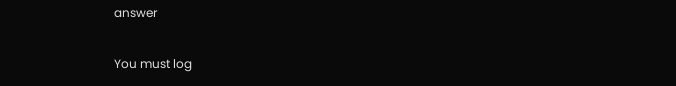answer

You must log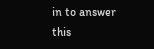in to answer this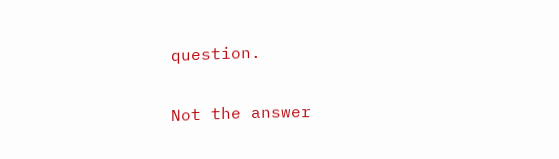question.

Not the answer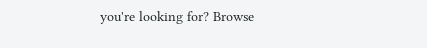you're looking for? Browse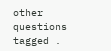other questions tagged .